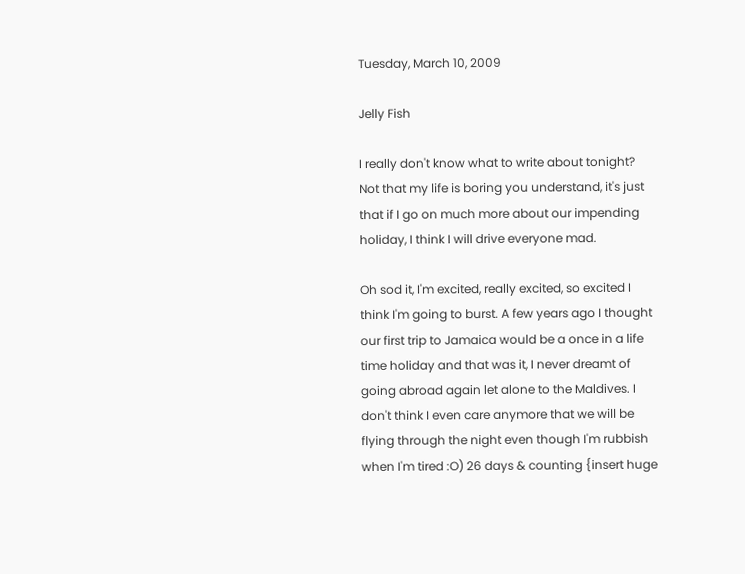Tuesday, March 10, 2009

Jelly Fish

I really don't know what to write about tonight? Not that my life is boring you understand, it's just that if I go on much more about our impending holiday, I think I will drive everyone mad.

Oh sod it, I'm excited, really excited, so excited I think I'm going to burst. A few years ago I thought our first trip to Jamaica would be a once in a life time holiday and that was it, I never dreamt of going abroad again let alone to the Maldives. I don't think I even care anymore that we will be flying through the night even though I'm rubbish when I'm tired :O) 26 days & counting {insert huge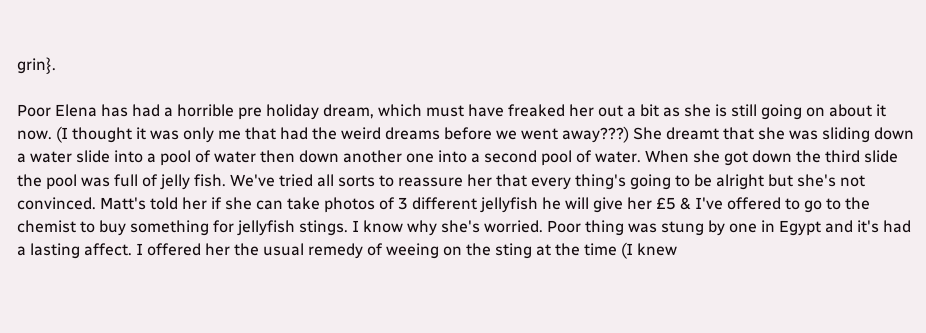grin}.

Poor Elena has had a horrible pre holiday dream, which must have freaked her out a bit as she is still going on about it now. (I thought it was only me that had the weird dreams before we went away???) She dreamt that she was sliding down a water slide into a pool of water then down another one into a second pool of water. When she got down the third slide the pool was full of jelly fish. We've tried all sorts to reassure her that every thing's going to be alright but she's not convinced. Matt's told her if she can take photos of 3 different jellyfish he will give her £5 & I've offered to go to the chemist to buy something for jellyfish stings. I know why she's worried. Poor thing was stung by one in Egypt and it's had a lasting affect. I offered her the usual remedy of weeing on the sting at the time (I knew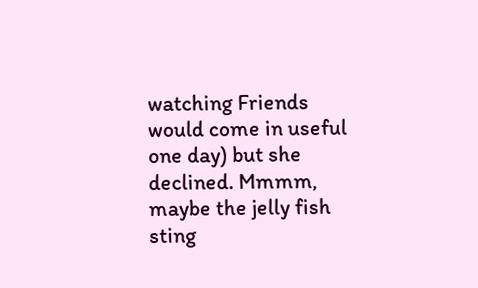watching Friends would come in useful one day) but she declined. Mmmm, maybe the jelly fish sting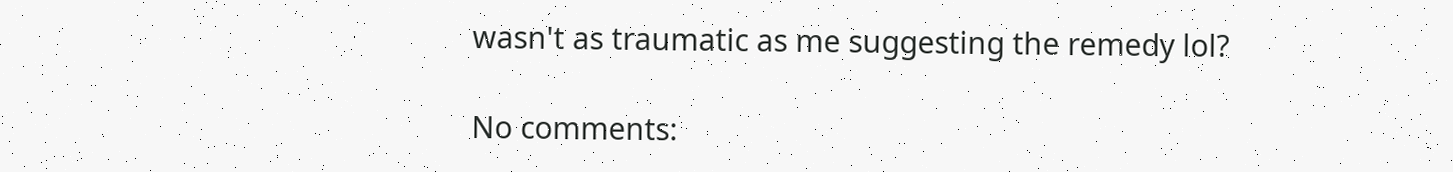wasn't as traumatic as me suggesting the remedy lol?

No comments: